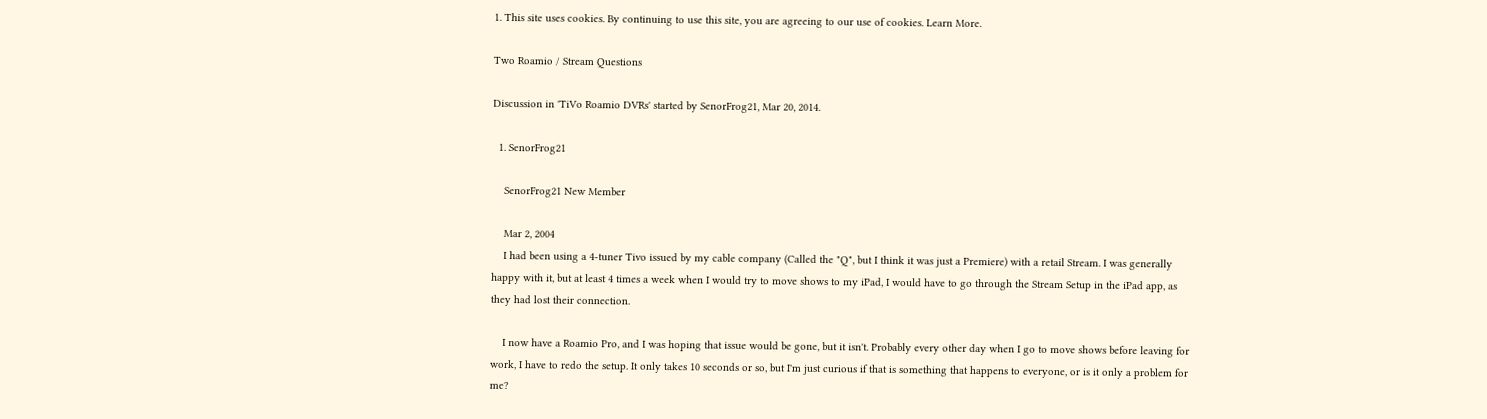1. This site uses cookies. By continuing to use this site, you are agreeing to our use of cookies. Learn More.

Two Roamio / Stream Questions

Discussion in 'TiVo Roamio DVRs' started by SenorFrog21, Mar 20, 2014.

  1. SenorFrog21

    SenorFrog21 New Member

    Mar 2, 2004
    I had been using a 4-tuner Tivo issued by my cable company (Called the "Q", but I think it was just a Premiere) with a retail Stream. I was generally happy with it, but at least 4 times a week when I would try to move shows to my iPad, I would have to go through the Stream Setup in the iPad app, as they had lost their connection.

    I now have a Roamio Pro, and I was hoping that issue would be gone, but it isn't. Probably every other day when I go to move shows before leaving for work, I have to redo the setup. It only takes 10 seconds or so, but I'm just curious if that is something that happens to everyone, or is it only a problem for me?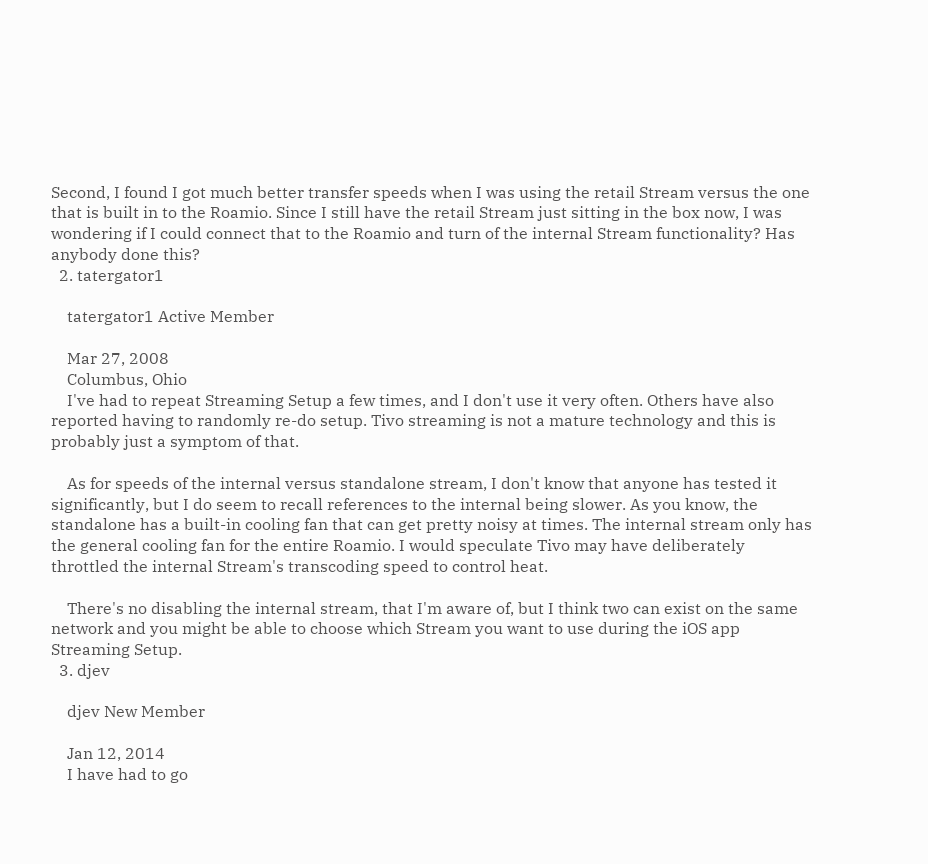Second, I found I got much better transfer speeds when I was using the retail Stream versus the one that is built in to the Roamio. Since I still have the retail Stream just sitting in the box now, I was wondering if I could connect that to the Roamio and turn of the internal Stream functionality? Has anybody done this?
  2. tatergator1

    tatergator1 Active Member

    Mar 27, 2008
    Columbus, Ohio
    I've had to repeat Streaming Setup a few times, and I don't use it very often. Others have also reported having to randomly re-do setup. Tivo streaming is not a mature technology and this is probably just a symptom of that.

    As for speeds of the internal versus standalone stream, I don't know that anyone has tested it significantly, but I do seem to recall references to the internal being slower. As you know, the standalone has a built-in cooling fan that can get pretty noisy at times. The internal stream only has the general cooling fan for the entire Roamio. I would speculate Tivo may have deliberately throttled the internal Stream's transcoding speed to control heat.

    There's no disabling the internal stream, that I'm aware of, but I think two can exist on the same network and you might be able to choose which Stream you want to use during the iOS app Streaming Setup.
  3. djev

    djev New Member

    Jan 12, 2014
    I have had to go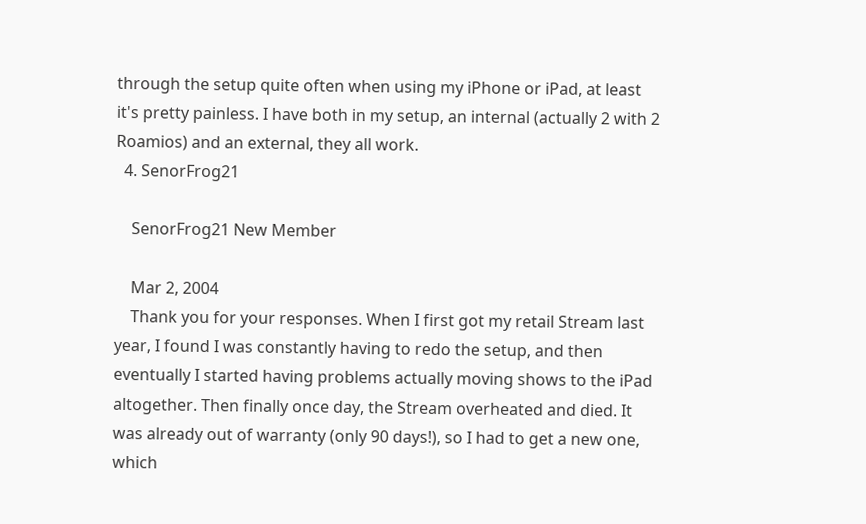through the setup quite often when using my iPhone or iPad, at least it's pretty painless. I have both in my setup, an internal (actually 2 with 2 Roamios) and an external, they all work.
  4. SenorFrog21

    SenorFrog21 New Member

    Mar 2, 2004
    Thank you for your responses. When I first got my retail Stream last year, I found I was constantly having to redo the setup, and then eventually I started having problems actually moving shows to the iPad altogether. Then finally once day, the Stream overheated and died. It was already out of warranty (only 90 days!), so I had to get a new one, which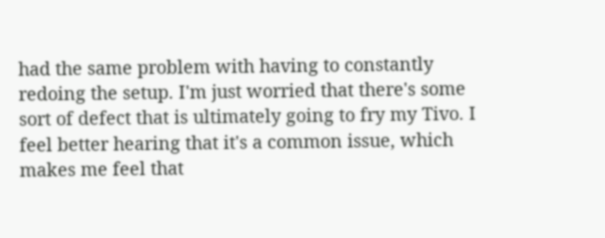had the same problem with having to constantly redoing the setup. I'm just worried that there's some sort of defect that is ultimately going to fry my Tivo. I feel better hearing that it's a common issue, which makes me feel that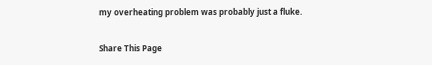my overheating problem was probably just a fluke.

Share This Page